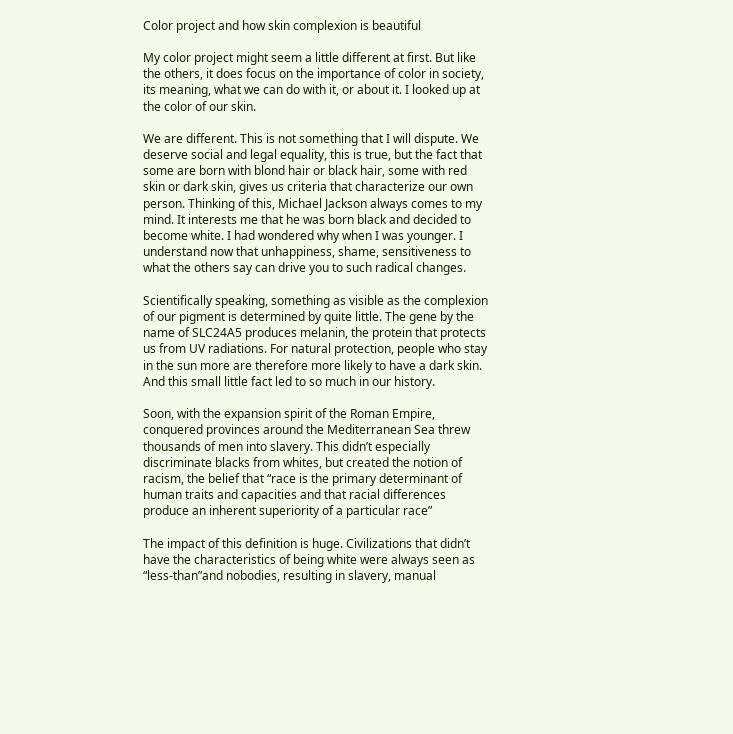Color project and how skin complexion is beautiful

My color project might seem a little different at first. But like the others, it does focus on the importance of color in society, its meaning, what we can do with it, or about it. I looked up at the color of our skin.

We are different. This is not something that I will dispute. We deserve social and legal equality, this is true, but the fact that some are born with blond hair or black hair, some with red skin or dark skin, gives us criteria that characterize our own person. Thinking of this, Michael Jackson always comes to my mind. It interests me that he was born black and decided to become white. I had wondered why when I was younger. I understand now that unhappiness, shame, sensitiveness to what the others say can drive you to such radical changes.

Scientifically speaking, something as visible as the complexion of our pigment is determined by quite little. The gene by the name of SLC24A5 produces melanin, the protein that protects us from UV radiations. For natural protection, people who stay in the sun more are therefore more likely to have a dark skin. And this small little fact led to so much in our history.

Soon, with the expansion spirit of the Roman Empire, conquered provinces around the Mediterranean Sea threw thousands of men into slavery. This didn’t especially discriminate blacks from whites, but created the notion of racism, the belief that “race is the primary determinant of human traits and capacities and that racial differences produce an inherent superiority of a particular race”

The impact of this definition is huge. Civilizations that didn’t have the characteristics of being white were always seen as “less-than”and nobodies, resulting in slavery, manual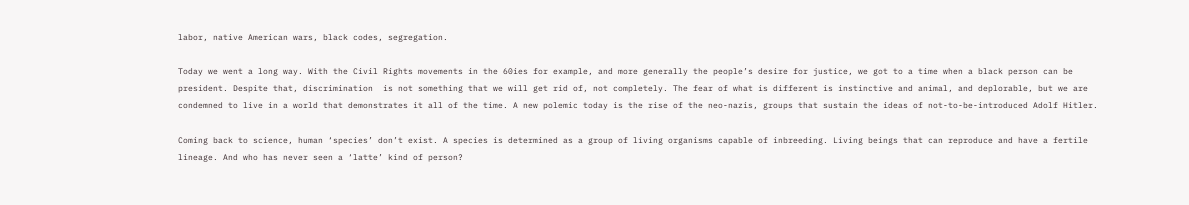labor, native American wars, black codes, segregation.

Today we went a long way. With the Civil Rights movements in the 60ies for example, and more generally the people’s desire for justice, we got to a time when a black person can be president. Despite that, discrimination  is not something that we will get rid of, not completely. The fear of what is different is instinctive and animal, and deplorable, but we are condemned to live in a world that demonstrates it all of the time. A new polemic today is the rise of the neo-nazis, groups that sustain the ideas of not-to-be-introduced Adolf Hitler.

Coming back to science, human ‘species’ don’t exist. A species is determined as a group of living organisms capable of inbreeding. Living beings that can reproduce and have a fertile lineage. And who has never seen a ‘latte’ kind of person?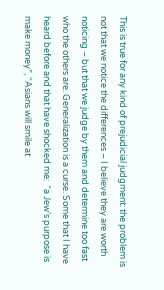This is true for any kind of prejudicial judgment: the problem is not that we notice the differences – I believe they are worth noticing – but that we judge by them and determine too fast who the others are. Generalization is a curse. Some that I have heard before and that have shocked me:  “a Jew’s purpose is make money”, “Asians will smile at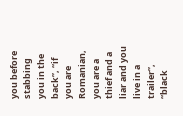you before stabbing you in the back”, “if you are Romanian, you are a thief and a liar and you live in a trailer”, “black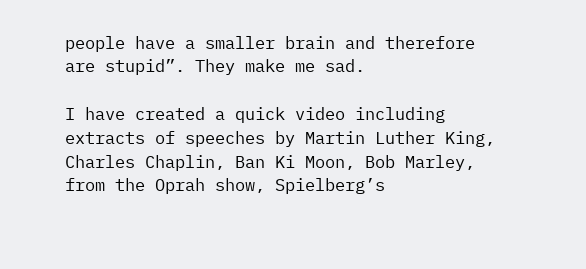people have a smaller brain and therefore are stupid”. They make me sad.

I have created a quick video including extracts of speeches by Martin Luther King, Charles Chaplin, Ban Ki Moon, Bob Marley, from the Oprah show, Spielberg’s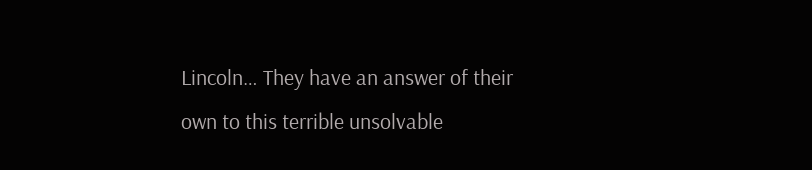Lincoln… They have an answer of their own to this terrible unsolvable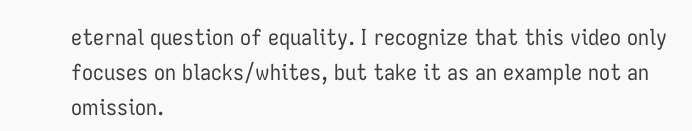eternal question of equality. I recognize that this video only focuses on blacks/whites, but take it as an example not an omission.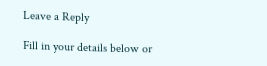Leave a Reply

Fill in your details below or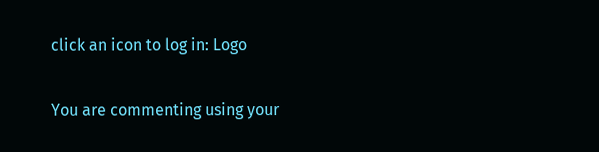click an icon to log in: Logo

You are commenting using your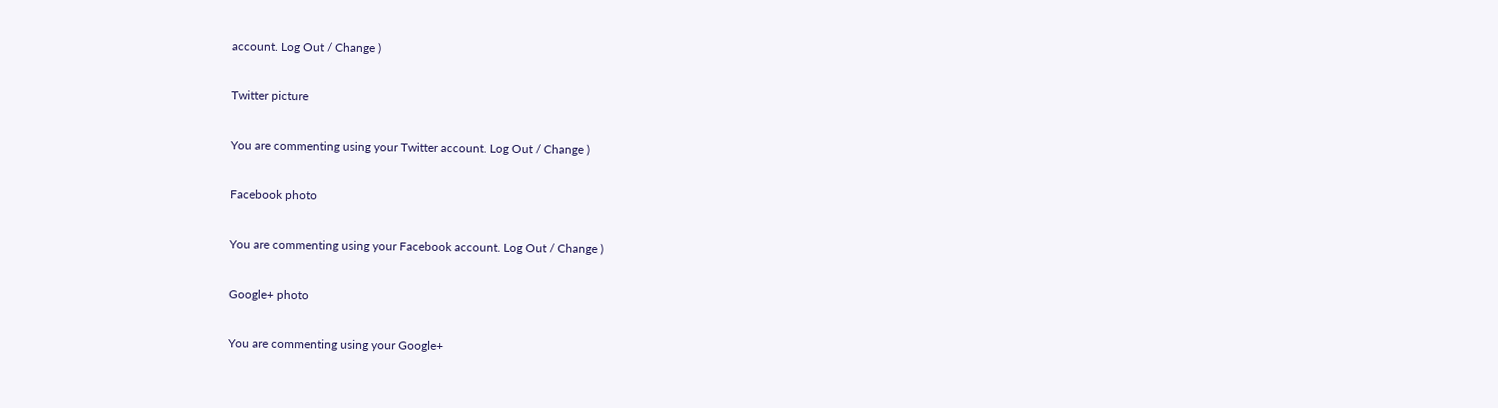account. Log Out / Change )

Twitter picture

You are commenting using your Twitter account. Log Out / Change )

Facebook photo

You are commenting using your Facebook account. Log Out / Change )

Google+ photo

You are commenting using your Google+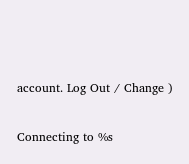account. Log Out / Change )

Connecting to %s